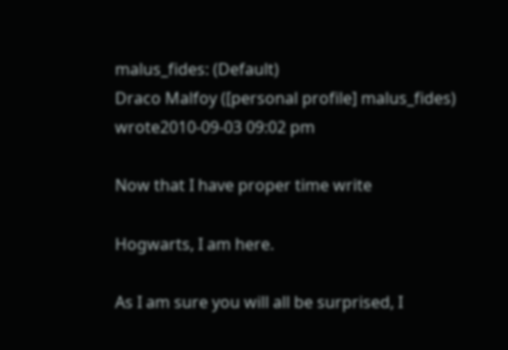malus_fides: (Default)
Draco Malfoy ([personal profile] malus_fides) wrote2010-09-03 09:02 pm

Now that I have proper time write

Hogwarts, I am here.

As I am sure you will all be surprised, I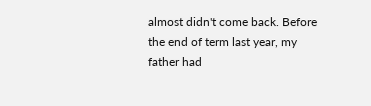almost didn't come back. Before the end of term last year, my father had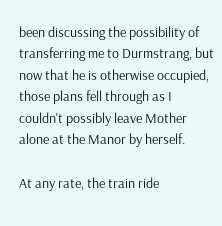been discussing the possibility of transferring me to Durmstrang, but now that he is otherwise occupied, those plans fell through as I couldn't possibly leave Mother alone at the Manor by herself.

At any rate, the train ride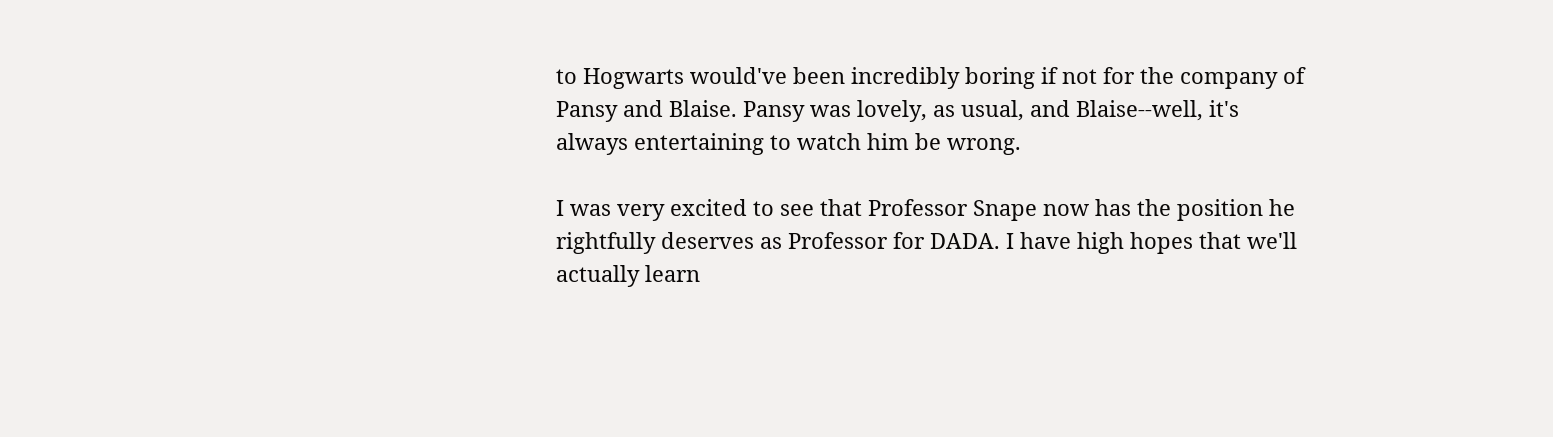to Hogwarts would've been incredibly boring if not for the company of Pansy and Blaise. Pansy was lovely, as usual, and Blaise--well, it's always entertaining to watch him be wrong.

I was very excited to see that Professor Snape now has the position he rightfully deserves as Professor for DADA. I have high hopes that we'll actually learn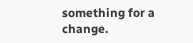something for a change.